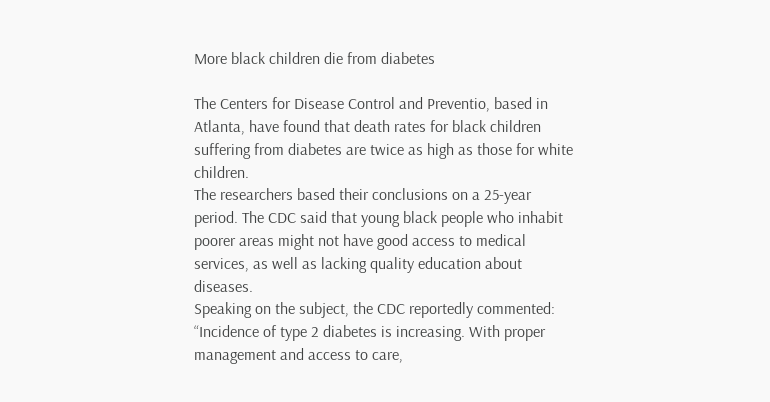More black children die from diabetes

The Centers for Disease Control and Preventio, based in Atlanta, have found that death rates for black children suffering from diabetes are twice as high as those for white children.
The researchers based their conclusions on a 25-year period. The CDC said that young black people who inhabit poorer areas might not have good access to medical services, as well as lacking quality education about diseases.
Speaking on the subject, the CDC reportedly commented: “Incidence of type 2 diabetes is increasing. With proper management and access to care,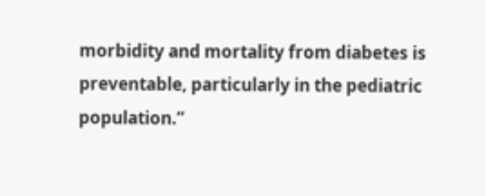morbidity and mortality from diabetes is preventable, particularly in the pediatric population.”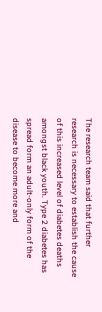The research team said that further research is necessary to establish the cause of this increased level of diabetes deaths amongst black youth. Type 2 diabetes has spread form an adult-only form of the disease to become more and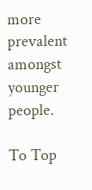more prevalent amongst younger people.

To Top